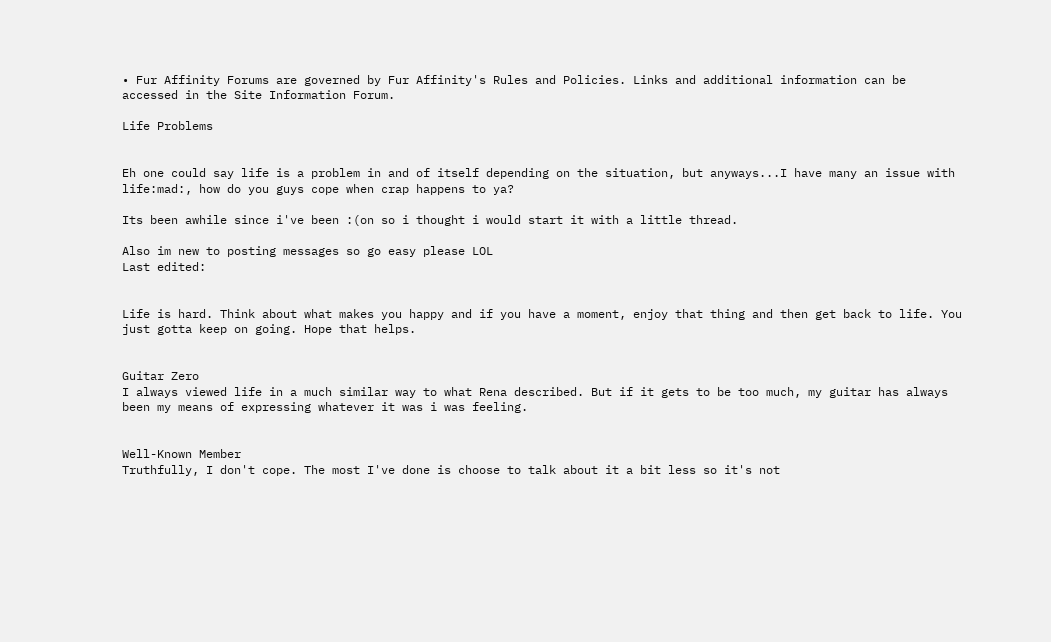• Fur Affinity Forums are governed by Fur Affinity's Rules and Policies. Links and additional information can be accessed in the Site Information Forum.

Life Problems


Eh one could say life is a problem in and of itself depending on the situation, but anyways...I have many an issue with life:mad:, how do you guys cope when crap happens to ya?

Its been awhile since i've been :(on so i thought i would start it with a little thread.

Also im new to posting messages so go easy please LOL
Last edited:


Life is hard. Think about what makes you happy and if you have a moment, enjoy that thing and then get back to life. You just gotta keep on going. Hope that helps.


Guitar Zero
I always viewed life in a much similar way to what Rena described. But if it gets to be too much, my guitar has always been my means of expressing whatever it was i was feeling.


Well-Known Member
Truthfully, I don't cope. The most I've done is choose to talk about it a bit less so it's not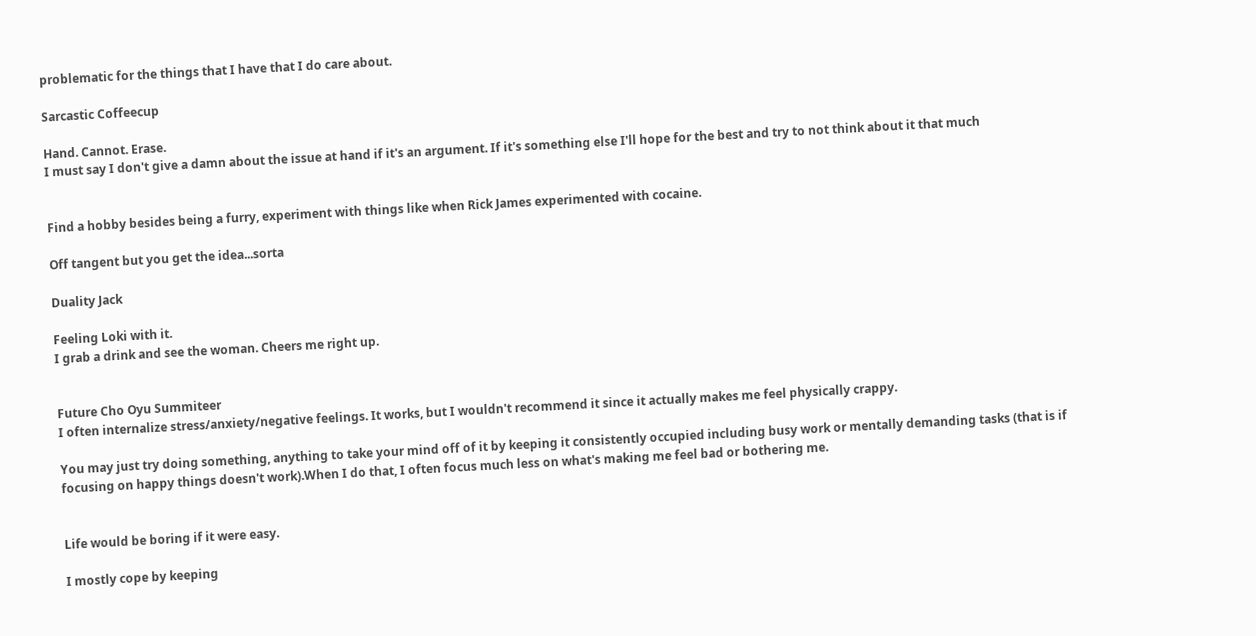problematic for the things that I have that I do care about.

Sarcastic Coffeecup

Hand. Cannot. Erase.
I must say I don't give a damn about the issue at hand if it's an argument. If it's something else I'll hope for the best and try to not think about it that much


Find a hobby besides being a furry, experiment with things like when Rick James experimented with cocaine.

Off tangent but you get the idea...sorta

Duality Jack

Feeling Loki with it.
I grab a drink and see the woman. Cheers me right up.


Future Cho Oyu Summiteer
I often internalize stress/anxiety/negative feelings. It works, but I wouldn't recommend it since it actually makes me feel physically crappy.

You may just try doing something, anything to take your mind off of it by keeping it consistently occupied including busy work or mentally demanding tasks (that is if focusing on happy things doesn't work).When I do that, I often focus much less on what's making me feel bad or bothering me.


Life would be boring if it were easy.

I mostly cope by keeping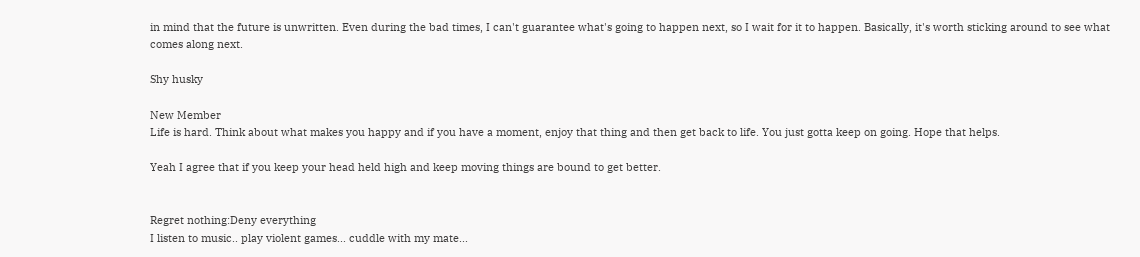in mind that the future is unwritten. Even during the bad times, I can't guarantee what's going to happen next, so I wait for it to happen. Basically, it's worth sticking around to see what comes along next.

Shy husky

New Member
Life is hard. Think about what makes you happy and if you have a moment, enjoy that thing and then get back to life. You just gotta keep on going. Hope that helps.

Yeah I agree that if you keep your head held high and keep moving things are bound to get better.


Regret nothing:Deny everything
I listen to music.. play violent games... cuddle with my mate...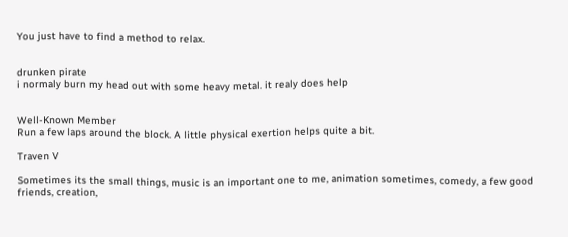You just have to find a method to relax.


drunken pirate
i normaly burn my head out with some heavy metal. it realy does help


Well-Known Member
Run a few laps around the block. A little physical exertion helps quite a bit.

Traven V

Sometimes its the small things, music is an important one to me, animation sometimes, comedy, a few good friends, creation,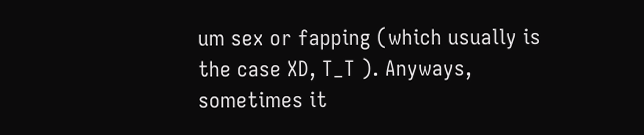um sex or fapping (which usually is the case XD, T_T ). Anyways, sometimes it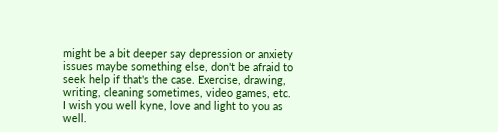might be a bit deeper say depression or anxiety issues maybe something else, don't be afraid to seek help if that's the case. Exercise, drawing, writing, cleaning sometimes, video games, etc. I wish you well kyne, love and light to you as well.